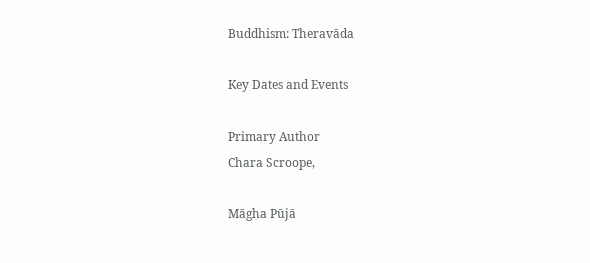Buddhism: Theravāda

Key Dates and Events

Primary Author
Chara Scroope,

Māgha Pūjā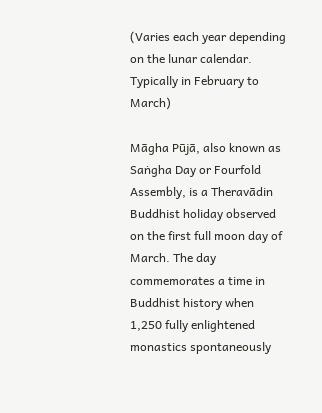(Varies each year depending on the lunar calendar. Typically in February to March)

Māgha Pūjā, also known as Saṅgha Day or Fourfold Assembly, is a Theravādin Buddhist holiday observed on the first full moon day of March. The day commemorates a time in Buddhist history when 1,250 fully enlightened monastics spontaneously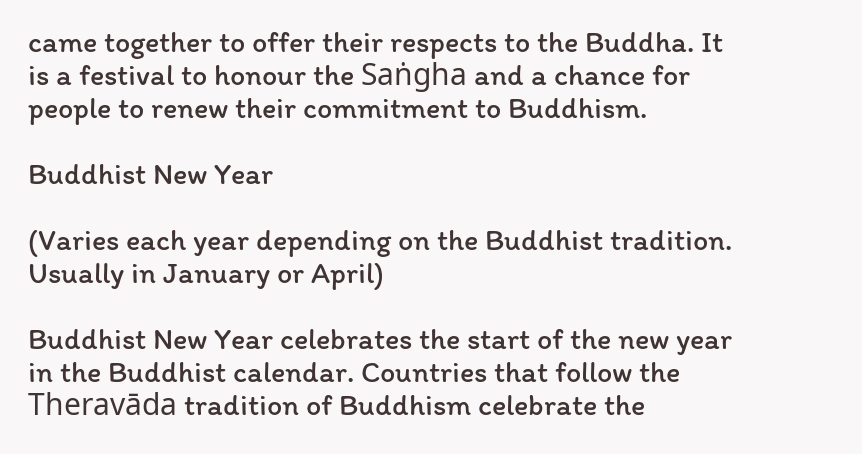came together to offer their respects to the Buddha. It is a festival to honour the Saṅgha and a chance for people to renew their commitment to Buddhism.

Buddhist New Year

(Varies each year depending on the Buddhist tradition. Usually in January or April)

Buddhist New Year celebrates the start of the new year in the Buddhist calendar. Countries that follow the Theravāda tradition of Buddhism celebrate the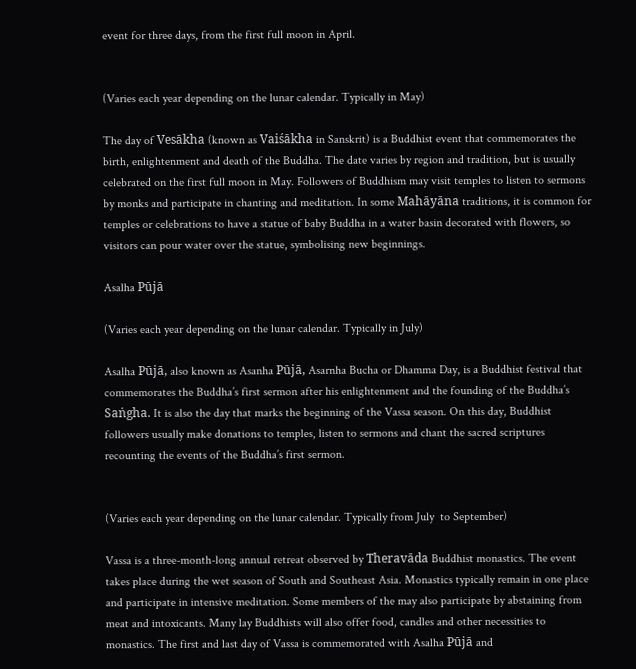event for three days, from the first full moon in April.


(Varies each year depending on the lunar calendar. Typically in May)

The day of Vesākha (known as Vaiśākha in Sanskrit) is a Buddhist event that commemorates the birth, enlightenment and death of the Buddha. The date varies by region and tradition, but is usually celebrated on the first full moon in May. Followers of Buddhism may visit temples to listen to sermons by monks and participate in chanting and meditation. In some Mahāyāna traditions, it is common for temples or celebrations to have a statue of baby Buddha in a water basin decorated with flowers, so visitors can pour water over the statue, symbolising new beginnings.

Asalha Pūjā

(Varies each year depending on the lunar calendar. Typically in July)

Asalha Pūjā, also known as Asanha Pūjā, Asarnha Bucha or Dhamma Day, is a Buddhist festival that commemorates the Buddha’s first sermon after his enlightenment and the founding of the Buddha’s Saṅgha. It is also the day that marks the beginning of the Vassa season. On this day, Buddhist followers usually make donations to temples, listen to sermons and chant the sacred scriptures recounting the events of the Buddha’s first sermon.


(Varies each year depending on the lunar calendar. Typically from July  to September)

Vassa is a three-month-long annual retreat observed by Theravāda Buddhist monastics. The event takes place during the wet season of South and Southeast Asia. Monastics typically remain in one place and participate in intensive meditation. Some members of the may also participate by abstaining from meat and intoxicants. Many lay Buddhists will also offer food, candles and other necessities to monastics. The first and last day of Vassa is commemorated with Asalha Pūjā and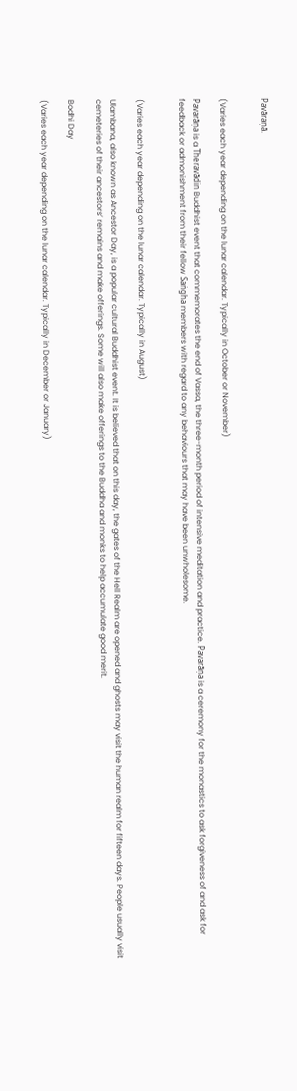Pavāraṇā.


(Varies each year depending on the lunar calendar. Typically in October or November)

Pavarāṇa is a Theravādin Buddhist event that commemorates the end of Vassa, the three-month period of intensive meditation and practice. Pavarāṇa is a ceremony for the monastics to ask forgiveness of and ask for feedback or admonishment from their fellow Saṅgha members with regard to any behaviours that may have been unwholesome.


(Varies each year depending on the lunar calendar. Typically in August)

Ulambana, also known as Ancestor Day, is a popular cultural Buddhist event. It is believed that on this day, the gates of the Hell Realm are opened and ghosts may visit the human realm for fifteen days. People usually visit cemeteries of their ancestors’ remains and make offerings. Some will also make offerings to the Buddha and monks to help accumulate good merit.

Bodhi Day

(Varies each year depending on the lunar calendar. Typically in December or January)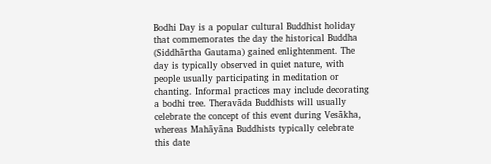Bodhi Day is a popular cultural Buddhist holiday that commemorates the day the historical Buddha (Siddhārtha Gautama) gained enlightenment. The day is typically observed in quiet nature, with people usually participating in meditation or chanting. Informal practices may include decorating a bodhi tree. Theravāda Buddhists will usually celebrate the concept of this event during Vesākha, whereas Mahāyāna Buddhists typically celebrate this date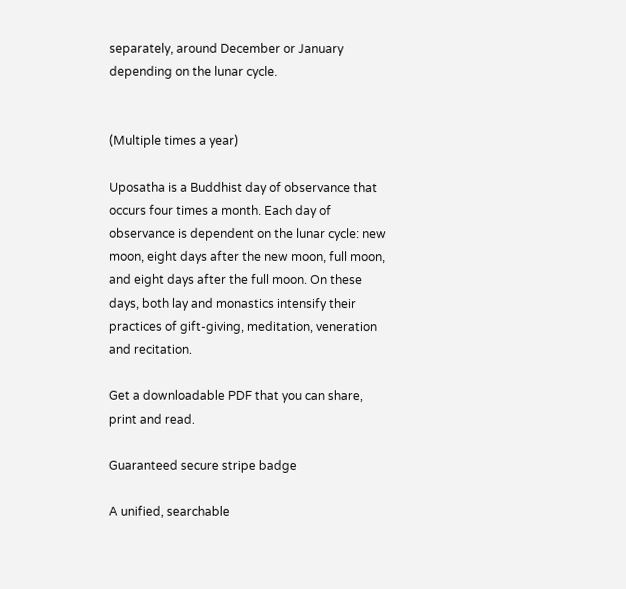separately, around December or January depending on the lunar cycle.


(Multiple times a year)

Uposatha is a Buddhist day of observance that occurs four times a month. Each day of observance is dependent on the lunar cycle: new moon, eight days after the new moon, full moon, and eight days after the full moon. On these days, both lay and monastics intensify their practices of gift-giving, meditation, veneration and recitation.

Get a downloadable PDF that you can share, print and read.

Guaranteed secure stripe badge

A unified, searchable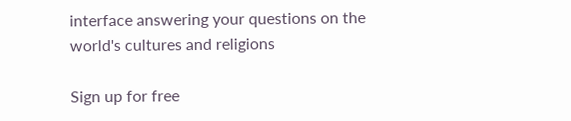interface answering your questions on the world's cultures and religions

Sign up for free